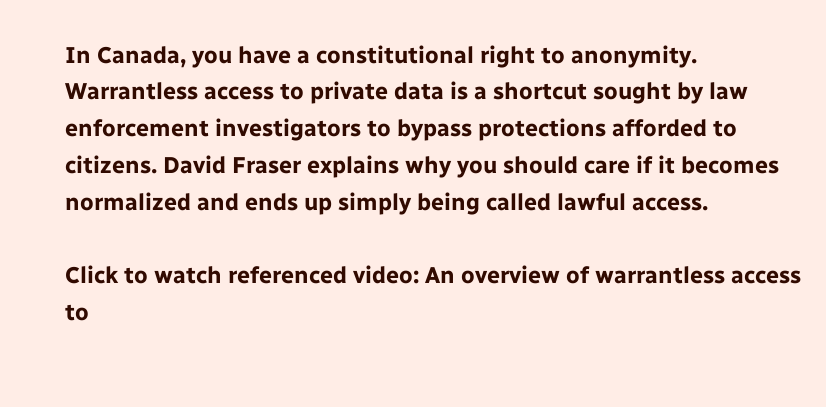In Canada, you have a constitutional right to anonymity. Warrantless access to private data is a shortcut sought by law enforcement investigators to bypass protections afforded to citizens. David Fraser explains why you should care if it becomes normalized and ends up simply being called lawful access.

Click to watch referenced video: An overview of warrantless access to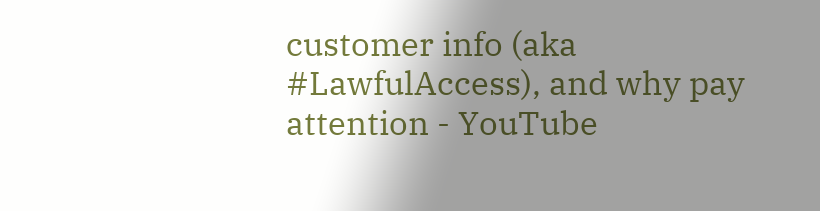customer info (aka #LawfulAccess), and why pay attention - YouTube